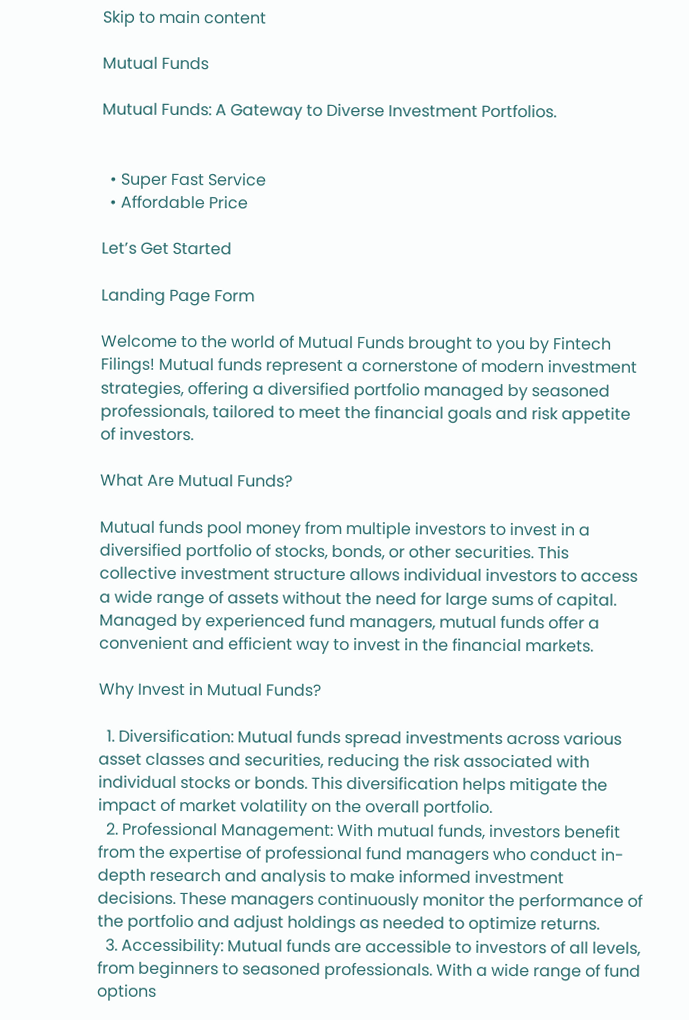Skip to main content

Mutual Funds

Mutual Funds: A Gateway to Diverse Investment Portfolios.


  • Super Fast Service
  • Affordable Price

Let’s Get Started

Landing Page Form

Welcome to the world of Mutual Funds brought to you by Fintech Filings! Mutual funds represent a cornerstone of modern investment strategies, offering a diversified portfolio managed by seasoned professionals, tailored to meet the financial goals and risk appetite of investors.

What Are Mutual Funds?

Mutual funds pool money from multiple investors to invest in a diversified portfolio of stocks, bonds, or other securities. This collective investment structure allows individual investors to access a wide range of assets without the need for large sums of capital. Managed by experienced fund managers, mutual funds offer a convenient and efficient way to invest in the financial markets.

Why Invest in Mutual Funds?

  1. Diversification: Mutual funds spread investments across various asset classes and securities, reducing the risk associated with individual stocks or bonds. This diversification helps mitigate the impact of market volatility on the overall portfolio.
  2. Professional Management: With mutual funds, investors benefit from the expertise of professional fund managers who conduct in-depth research and analysis to make informed investment decisions. These managers continuously monitor the performance of the portfolio and adjust holdings as needed to optimize returns.
  3. Accessibility: Mutual funds are accessible to investors of all levels, from beginners to seasoned professionals. With a wide range of fund options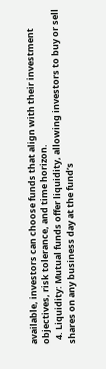available, investors can choose funds that align with their investment objectives, risk tolerance, and time horizon.
  4. Liquidity: Mutual funds offer liquidity, allowing investors to buy or sell shares on any business day at the fund’s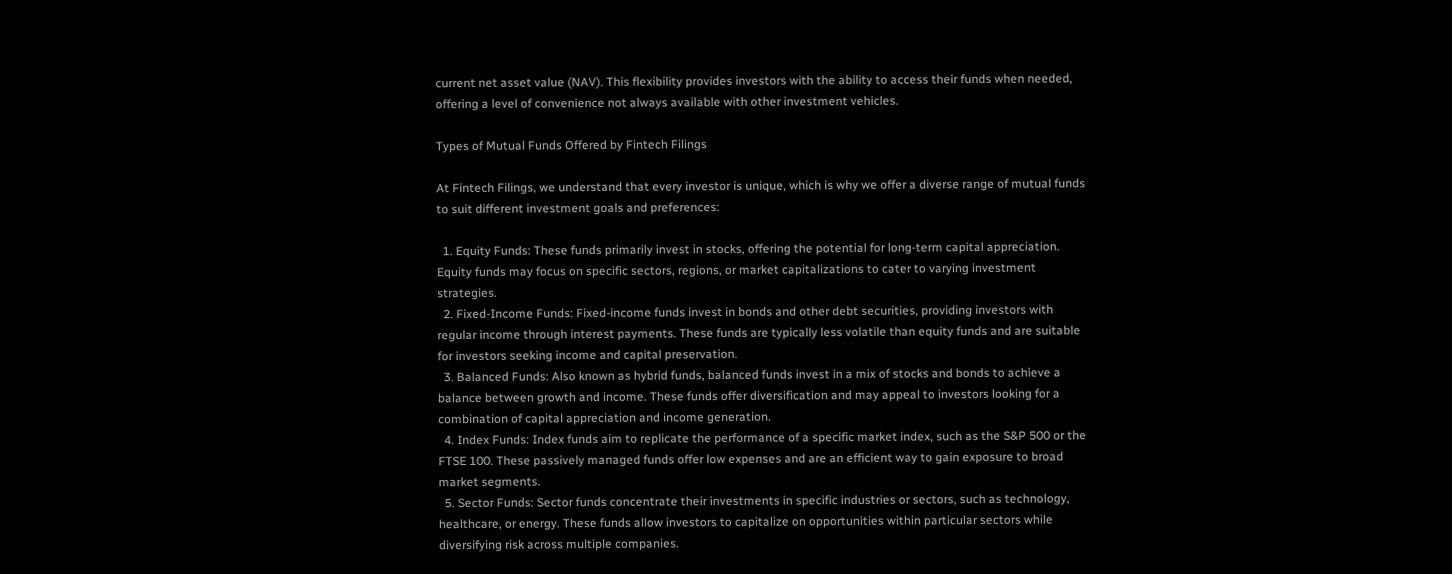current net asset value (NAV). This flexibility provides investors with the ability to access their funds when needed, offering a level of convenience not always available with other investment vehicles.

Types of Mutual Funds Offered by Fintech Filings

At Fintech Filings, we understand that every investor is unique, which is why we offer a diverse range of mutual funds to suit different investment goals and preferences:

  1. Equity Funds: These funds primarily invest in stocks, offering the potential for long-term capital appreciation. Equity funds may focus on specific sectors, regions, or market capitalizations to cater to varying investment strategies.
  2. Fixed-Income Funds: Fixed-income funds invest in bonds and other debt securities, providing investors with regular income through interest payments. These funds are typically less volatile than equity funds and are suitable for investors seeking income and capital preservation.
  3. Balanced Funds: Also known as hybrid funds, balanced funds invest in a mix of stocks and bonds to achieve a balance between growth and income. These funds offer diversification and may appeal to investors looking for a combination of capital appreciation and income generation.
  4. Index Funds: Index funds aim to replicate the performance of a specific market index, such as the S&P 500 or the FTSE 100. These passively managed funds offer low expenses and are an efficient way to gain exposure to broad market segments.
  5. Sector Funds: Sector funds concentrate their investments in specific industries or sectors, such as technology, healthcare, or energy. These funds allow investors to capitalize on opportunities within particular sectors while diversifying risk across multiple companies.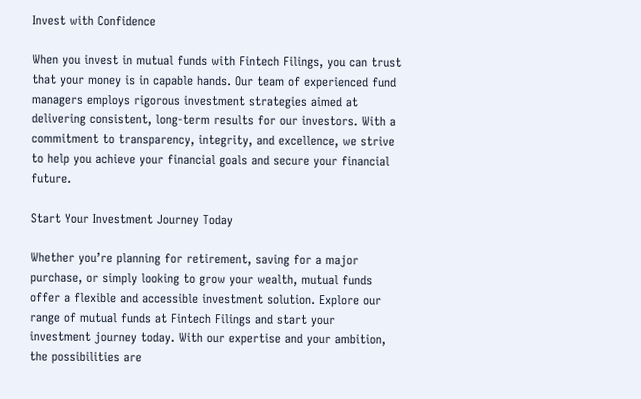Invest with Confidence

When you invest in mutual funds with Fintech Filings, you can trust that your money is in capable hands. Our team of experienced fund managers employs rigorous investment strategies aimed at delivering consistent, long-term results for our investors. With a commitment to transparency, integrity, and excellence, we strive to help you achieve your financial goals and secure your financial future.

Start Your Investment Journey Today

Whether you’re planning for retirement, saving for a major purchase, or simply looking to grow your wealth, mutual funds offer a flexible and accessible investment solution. Explore our range of mutual funds at Fintech Filings and start your investment journey today. With our expertise and your ambition, the possibilities are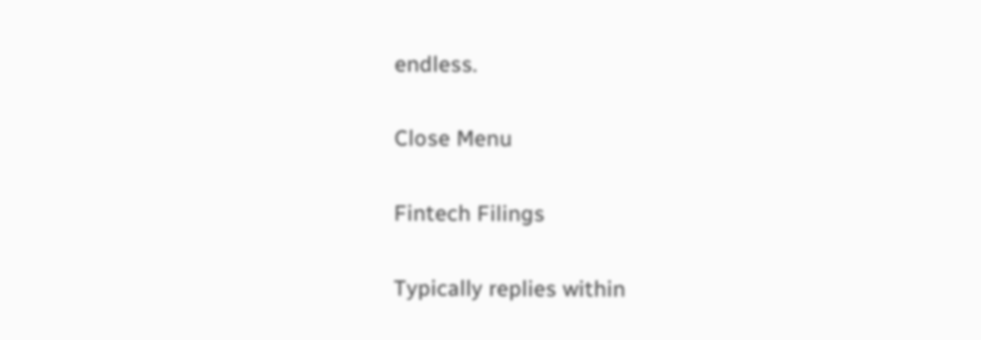endless.

Close Menu

Fintech Filings

Typically replies within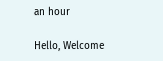an hour

Hello, Welcome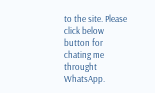to the site. Please click below button for chating me throught WhatsApp.